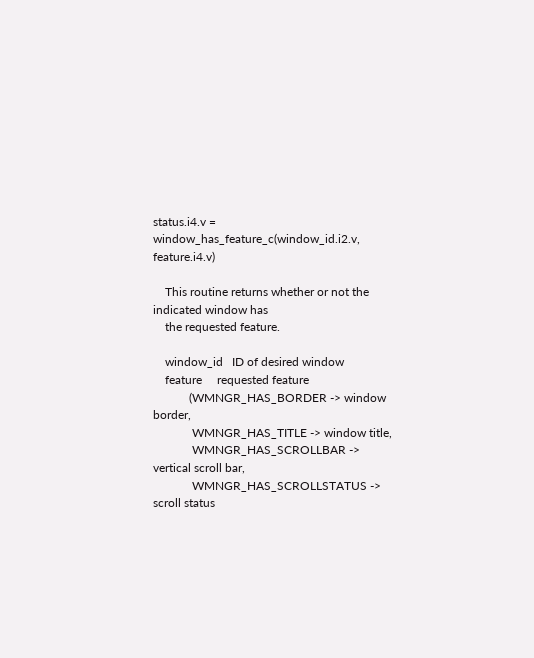status.i4.v = window_has_feature_c(window_id.i2.v, feature.i4.v)

    This routine returns whether or not the indicated window has
    the requested feature.

    window_id   ID of desired window
    feature     requested feature
            (WMNGR_HAS_BORDER -> window border,
             WMNGR_HAS_TITLE -> window title,
             WMNGR_HAS_SCROLLBAR -> vertical scroll bar,
             WMNGR_HAS_SCROLLSTATUS -> scroll status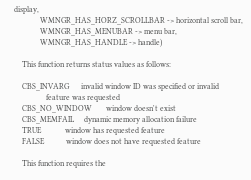display,
             WMNGR_HAS_HORZ_SCROLLBAR -> horizontal scroll bar,
             WMNGR_HAS_MENUBAR -> menu bar,
             WMNGR_HAS_HANDLE -> handle)

    This function returns status values as follows:

    CBS_INVARG      invalid window ID was specified or invalid
                feature was requested
    CBS_NO_WINDOW       window doesn't exist
    CBS_MEMFAIL     dynamic memory allocation failure
    TRUE            window has requested feature
    FALSE           window does not have requested feature

    This function requires the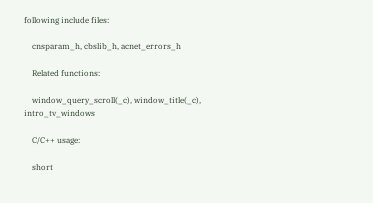following include files:

    cnsparam_h, cbslib_h, acnet_errors_h

    Related functions:

    window_query_scroll(_c), window_title(_c), intro_tv_windows

    C/C++ usage:

    short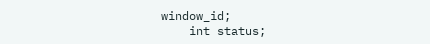window_id;
    int status;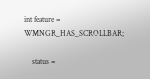int feature = WMNGR_HAS_SCROLLBAR;

    status =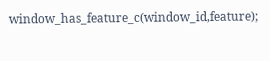window_has_feature_c(window_id,feature);